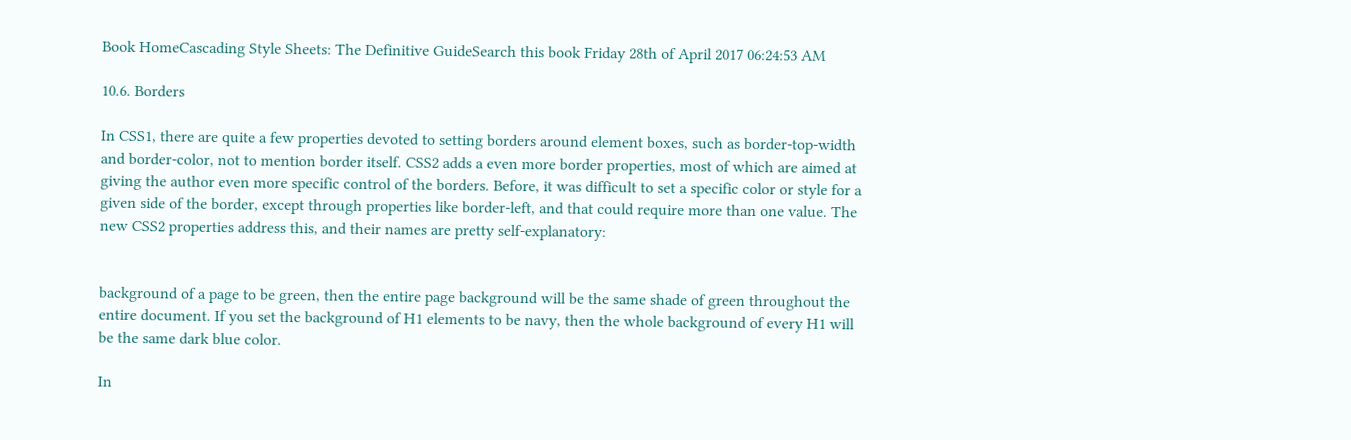Book HomeCascading Style Sheets: The Definitive GuideSearch this book Friday 28th of April 2017 06:24:53 AM

10.6. Borders

In CSS1, there are quite a few properties devoted to setting borders around element boxes, such as border-top-width and border-color, not to mention border itself. CSS2 adds a even more border properties, most of which are aimed at giving the author even more specific control of the borders. Before, it was difficult to set a specific color or style for a given side of the border, except through properties like border-left, and that could require more than one value. The new CSS2 properties address this, and their names are pretty self-explanatory:


background of a page to be green, then the entire page background will be the same shade of green throughout the entire document. If you set the background of H1 elements to be navy, then the whole background of every H1 will be the same dark blue color.

In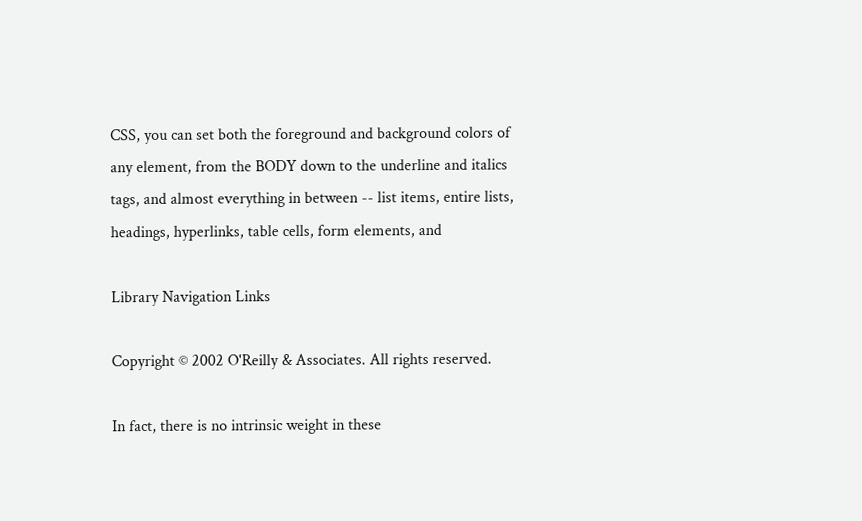CSS, you can set both the foreground and background colors of any element, from the BODY down to the underline and italics tags, and almost everything in between -- list items, entire lists, headings, hyperlinks, table cells, form elements, and

Library Navigation Links

Copyright © 2002 O'Reilly & Associates. All rights reserved.

In fact, there is no intrinsic weight in these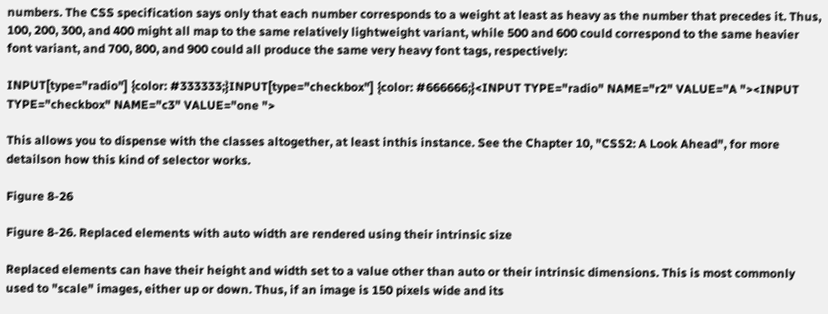numbers. The CSS specification says only that each number corresponds to a weight at least as heavy as the number that precedes it. Thus, 100, 200, 300, and 400 might all map to the same relatively lightweight variant, while 500 and 600 could correspond to the same heavier font variant, and 700, 800, and 900 could all produce the same very heavy font tags, respectively:

INPUT[type="radio"] {color: #333333;}INPUT[type="checkbox"] {color: #666666;}<INPUT TYPE="radio" NAME="r2" VALUE="A "><INPUT TYPE="checkbox" NAME="c3" VALUE="one ">

This allows you to dispense with the classes altogether, at least inthis instance. See the Chapter 10, "CSS2: A Look Ahead", for more detailson how this kind of selector works.

Figure 8-26

Figure 8-26. Replaced elements with auto width are rendered using their intrinsic size

Replaced elements can have their height and width set to a value other than auto or their intrinsic dimensions. This is most commonly used to "scale" images, either up or down. Thus, if an image is 150 pixels wide and its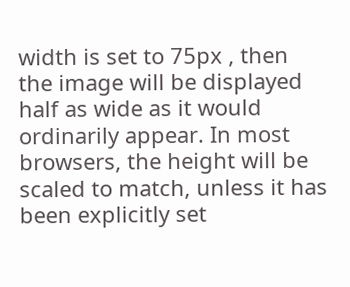width is set to 75px , then the image will be displayed half as wide as it would ordinarily appear. In most browsers, the height will be scaled to match, unless it has been explicitly set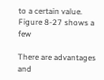to a certain value. Figure 8-27 shows a few

There are advantages and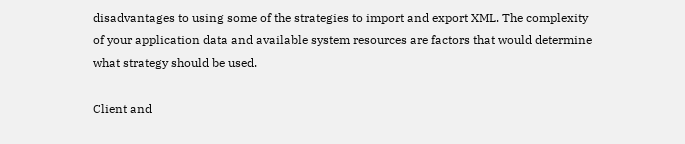disadvantages to using some of the strategies to import and export XML. The complexity of your application data and available system resources are factors that would determine what strategy should be used.

Client and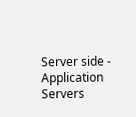Server side - Application Servers